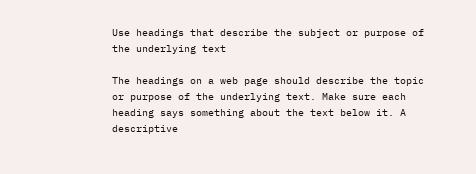Use headings that describe the subject or purpose of the underlying text

The headings on a web page should describe the topic or purpose of the underlying text. Make sure each heading says something about the text below it. A descriptive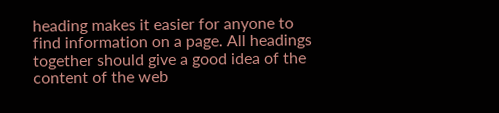heading makes it easier for anyone to find information on a page. All headings together should give a good idea of the content of the web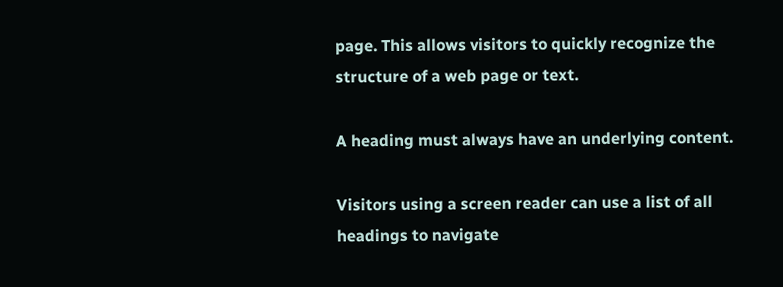page. This allows visitors to quickly recognize the structure of a web page or text.

A heading must always have an underlying content.

Visitors using a screen reader can use a list of all headings to navigate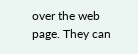over the web page. They can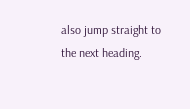also jump straight to the next heading.